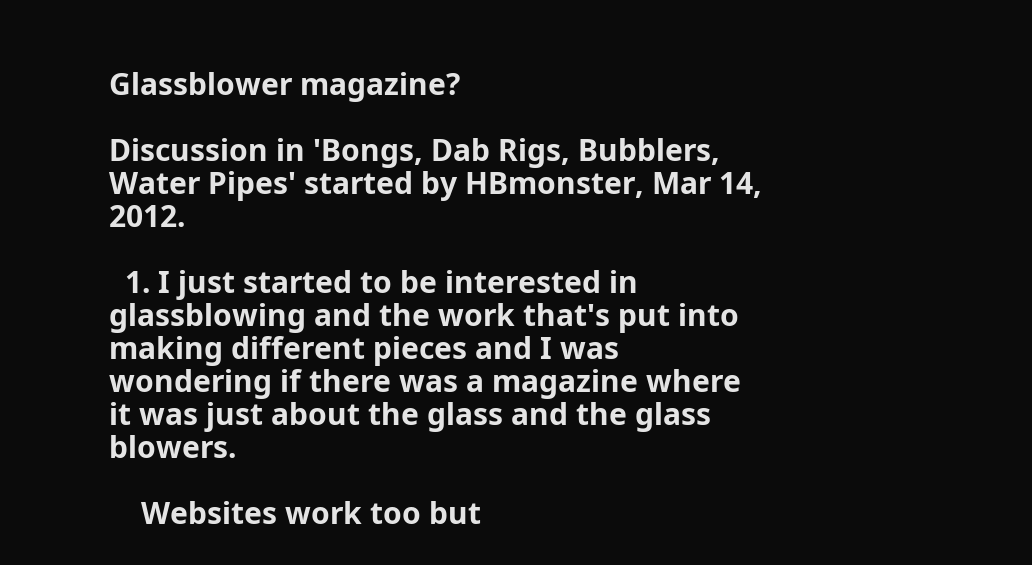Glassblower magazine?

Discussion in 'Bongs, Dab Rigs, Bubblers, Water Pipes' started by HBmonster, Mar 14, 2012.

  1. I just started to be interested in glassblowing and the work that's put into making different pieces and I was wondering if there was a magazine where it was just about the glass and the glass blowers.

    Websites work too but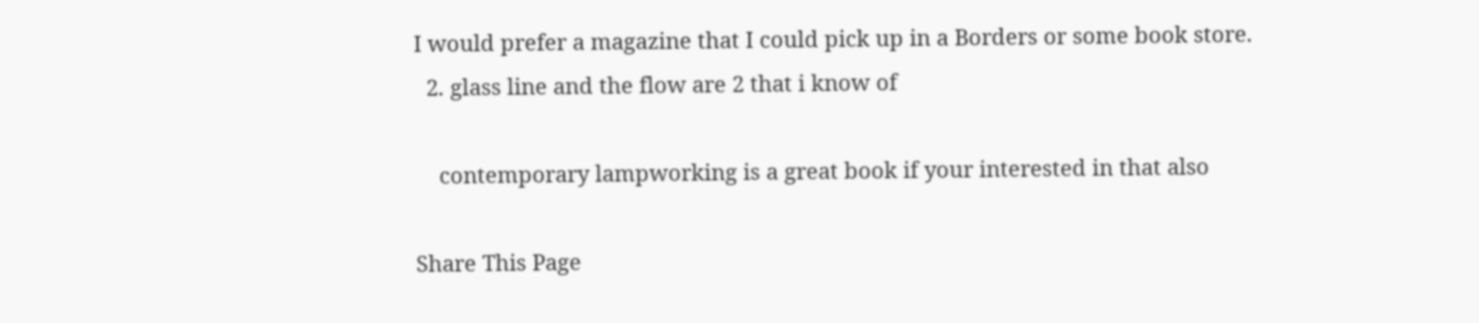I would prefer a magazine that I could pick up in a Borders or some book store.
  2. glass line and the flow are 2 that i know of

    contemporary lampworking is a great book if your interested in that also

Share This Page